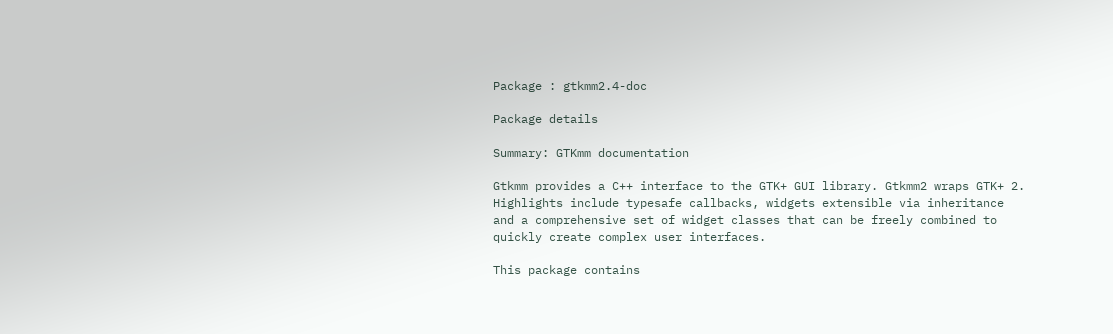Package : gtkmm2.4-doc

Package details

Summary: GTKmm documentation

Gtkmm provides a C++ interface to the GTK+ GUI library. Gtkmm2 wraps GTK+ 2.
Highlights include typesafe callbacks, widgets extensible via inheritance
and a comprehensive set of widget classes that can be freely combined to
quickly create complex user interfaces.

This package contains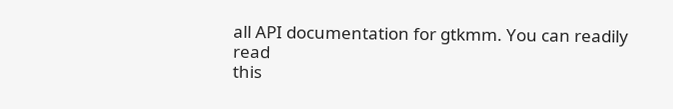all API documentation for gtkmm. You can readily read
this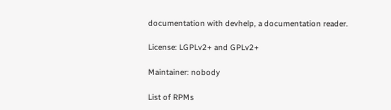documentation with devhelp, a documentation reader.

License: LGPLv2+ and GPLv2+

Maintainer: nobody

List of RPMs